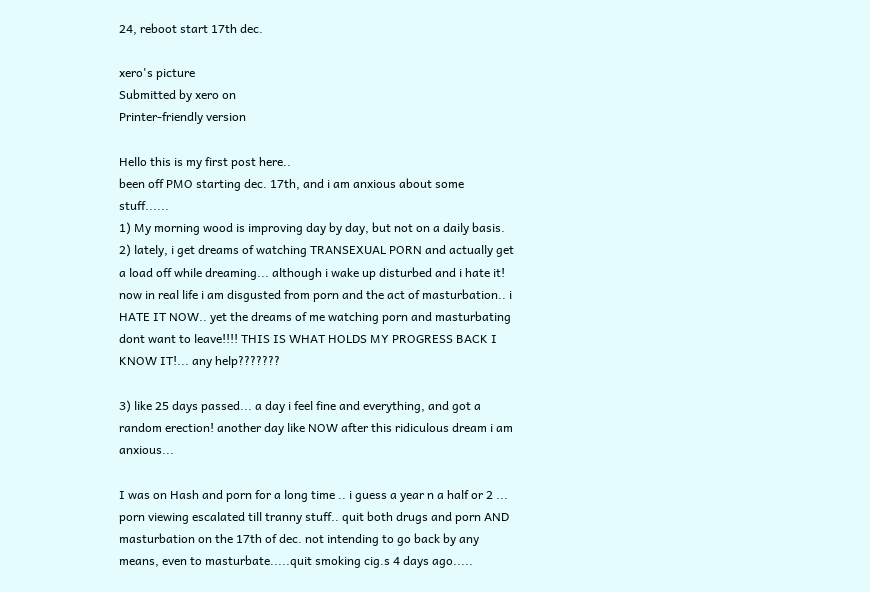24, reboot start 17th dec.

xero's picture
Submitted by xero on
Printer-friendly version

Hello this is my first post here..
been off PMO starting dec. 17th, and i am anxious about some stuff......
1) My morning wood is improving day by day, but not on a daily basis.
2) lately, i get dreams of watching TRANSEXUAL PORN and actually get a load off while dreaming... although i wake up disturbed and i hate it! now in real life i am disgusted from porn and the act of masturbation.. i HATE IT NOW.. yet the dreams of me watching porn and masturbating dont want to leave!!!! THIS IS WHAT HOLDS MY PROGRESS BACK I KNOW IT!... any help???????

3) like 25 days passed... a day i feel fine and everything, and got a random erection! another day like NOW after this ridiculous dream i am anxious...

I was on Hash and porn for a long time .. i guess a year n a half or 2 ... porn viewing escalated till tranny stuff.. quit both drugs and porn AND masturbation on the 17th of dec. not intending to go back by any means, even to masturbate.....quit smoking cig.s 4 days ago.....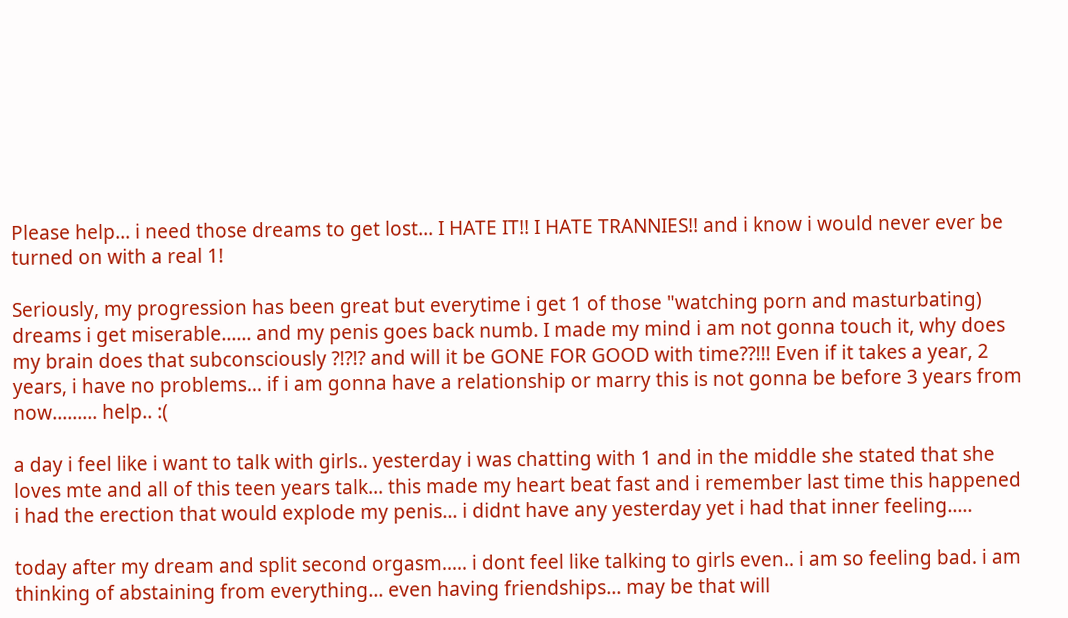Please help... i need those dreams to get lost... I HATE IT!! I HATE TRANNIES!! and i know i would never ever be turned on with a real 1!

Seriously, my progression has been great but everytime i get 1 of those "watching porn and masturbating) dreams i get miserable...... and my penis goes back numb. I made my mind i am not gonna touch it, why does my brain does that subconsciously ?!?!? and will it be GONE FOR GOOD with time??!!! Even if it takes a year, 2 years, i have no problems... if i am gonna have a relationship or marry this is not gonna be before 3 years from now......... help.. :(

a day i feel like i want to talk with girls.. yesterday i was chatting with 1 and in the middle she stated that she loves mte and all of this teen years talk... this made my heart beat fast and i remember last time this happened i had the erection that would explode my penis... i didnt have any yesterday yet i had that inner feeling.....

today after my dream and split second orgasm..... i dont feel like talking to girls even.. i am so feeling bad. i am thinking of abstaining from everything... even having friendships... may be that will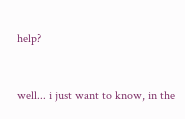help?


well... i just want to know, in the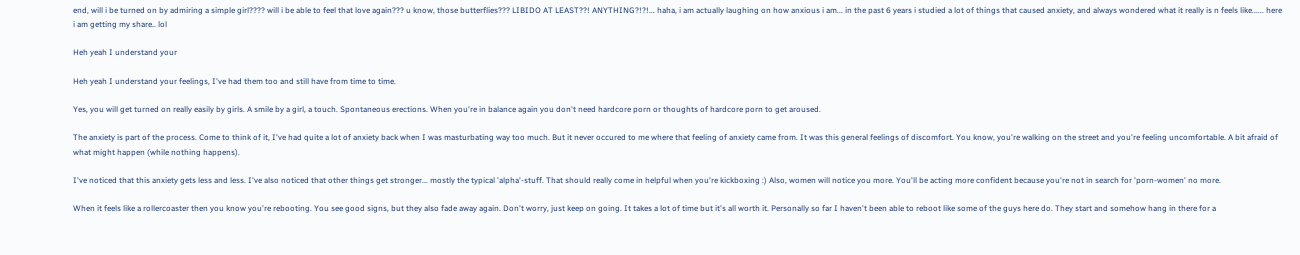end, will i be turned on by admiring a simple girl???? will i be able to feel that love again??? u know, those butterflies??? LIBIDO AT LEAST??! ANYTHING?!?!... haha, i am actually laughing on how anxious i am... in the past 6 years i studied a lot of things that caused anxiety, and always wondered what it really is n feels like...... here i am getting my share.. lol

Heh yeah I understand your

Heh yeah I understand your feelings, I've had them too and still have from time to time.

Yes, you will get turned on really easily by girls. A smile by a girl, a touch. Spontaneous erections. When you're in balance again you don't need hardcore porn or thoughts of hardcore porn to get aroused.

The anxiety is part of the process. Come to think of it, I've had quite a lot of anxiety back when I was masturbating way too much. But it never occured to me where that feeling of anxiety came from. It was this general feelings of discomfort. You know, you're walking on the street and you're feeling uncomfortable. A bit afraid of what might happen (while nothing happens).

I've noticed that this anxiety gets less and less. I've also noticed that other things get stronger... mostly the typical 'alpha'-stuff. That should really come in helpful when you're kickboxing :) Also, women will notice you more. You'll be acting more confident because you're not in search for 'porn-women' no more.

When it feels like a rollercoaster then you know you're rebooting. You see good signs, but they also fade away again. Don't worry, just keep on going. It takes a lot of time but it's all worth it. Personally so far I haven't been able to reboot like some of the guys here do. They start and somehow hang in there for a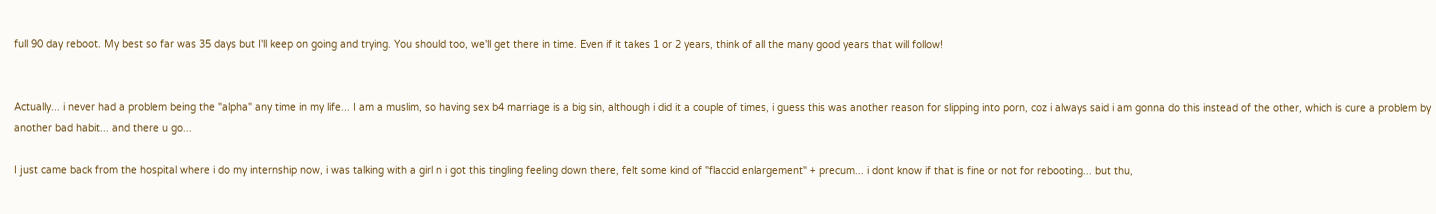full 90 day reboot. My best so far was 35 days but I'll keep on going and trying. You should too, we'll get there in time. Even if it takes 1 or 2 years, think of all the many good years that will follow!


Actually... i never had a problem being the "alpha" any time in my life... I am a muslim, so having sex b4 marriage is a big sin, although i did it a couple of times, i guess this was another reason for slipping into porn, coz i always said i am gonna do this instead of the other, which is cure a problem by another bad habit... and there u go...

I just came back from the hospital where i do my internship now, i was talking with a girl n i got this tingling feeling down there, felt some kind of "flaccid enlargement" + precum... i dont know if that is fine or not for rebooting... but thu,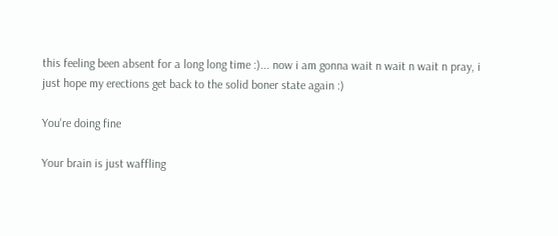this feeling been absent for a long long time :)... now i am gonna wait n wait n wait n pray, i just hope my erections get back to the solid boner state again :)

You're doing fine

Your brain is just waffling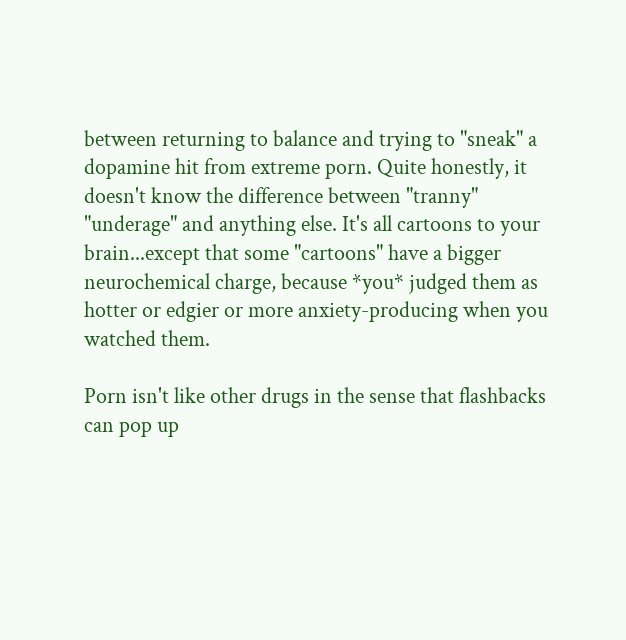between returning to balance and trying to "sneak" a dopamine hit from extreme porn. Quite honestly, it doesn't know the difference between "tranny" "underage" and anything else. It's all cartoons to your brain...except that some "cartoons" have a bigger neurochemical charge, because *you* judged them as hotter or edgier or more anxiety-producing when you watched them.

Porn isn't like other drugs in the sense that flashbacks can pop up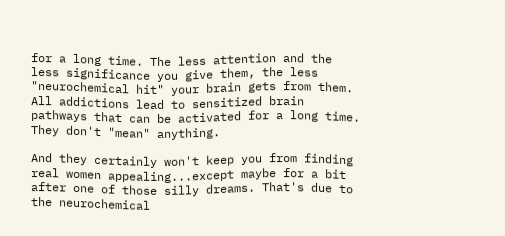for a long time. The less attention and the less significance you give them, the less "neurochemical hit" your brain gets from them. All addictions lead to sensitized brain pathways that can be activated for a long time. They don't "mean" anything.

And they certainly won't keep you from finding real women appealing...except maybe for a bit after one of those silly dreams. That's due to the neurochemical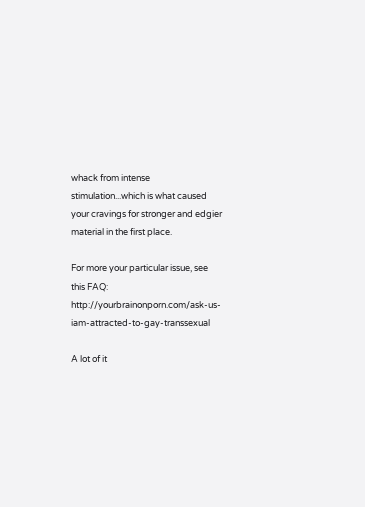whack from intense stimulation...which is what caused your cravings for stronger and edgier material in the first place.

For more your particular issue, see this FAQ: http://yourbrainonporn.com/ask-us-iam-attracted-to-gay-transsexual

A lot of it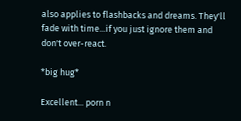also applies to flashbacks and dreams. They'll fade with time...if you just ignore them and don't over-react.

*big hug*

Excellent... porn n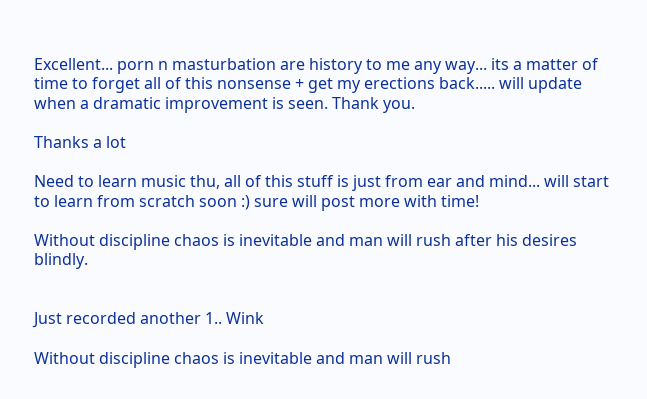Excellent... porn n masturbation are history to me any way... its a matter of time to forget all of this nonsense + get my erections back..... will update when a dramatic improvement is seen. Thank you.

Thanks a lot

Need to learn music thu, all of this stuff is just from ear and mind... will start to learn from scratch soon :) sure will post more with time!

Without discipline chaos is inevitable and man will rush after his desires blindly.


Just recorded another 1.. Wink

Without discipline chaos is inevitable and man will rush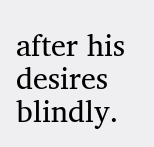after his desires blindly.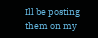Ill be posting them on my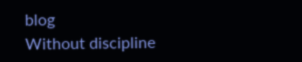blog
Without discipline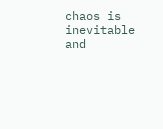chaos is inevitable and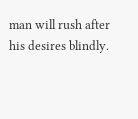man will rush after his desires blindly.